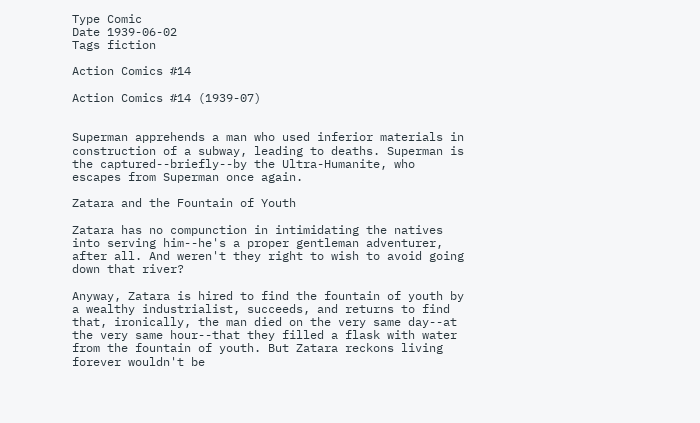Type Comic
Date 1939-06-02
Tags fiction

Action Comics #14

Action Comics #14 (1939-07)


Superman apprehends a man who used inferior materials in construction of a subway, leading to deaths. Superman is the captured--briefly--by the Ultra-Humanite, who escapes from Superman once again.

Zatara and the Fountain of Youth

Zatara has no compunction in intimidating the natives into serving him--he's a proper gentleman adventurer, after all. And weren't they right to wish to avoid going down that river?

Anyway, Zatara is hired to find the fountain of youth by a wealthy industrialist, succeeds, and returns to find that, ironically, the man died on the very same day--at the very same hour--that they filled a flask with water from the fountain of youth. But Zatara reckons living forever wouldn't be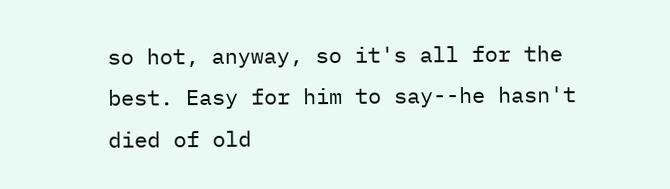so hot, anyway, so it's all for the best. Easy for him to say--he hasn't died of old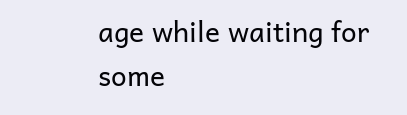age while waiting for some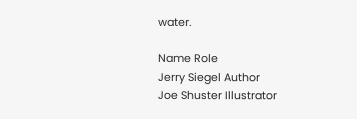water.

Name Role
Jerry Siegel Author
Joe Shuster Illustrator